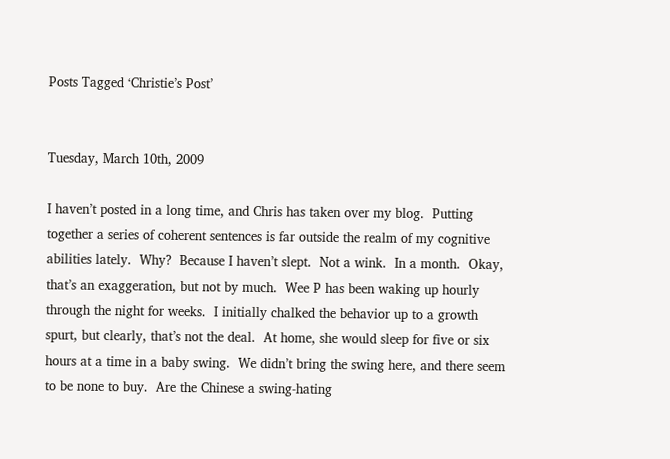Posts Tagged ‘Christie’s Post’


Tuesday, March 10th, 2009

I haven’t posted in a long time, and Chris has taken over my blog.  Putting together a series of coherent sentences is far outside the realm of my cognitive abilities lately.  Why?  Because I haven’t slept.  Not a wink.  In a month.  Okay, that’s an exaggeration, but not by much.  Wee P has been waking up hourly through the night for weeks.  I initially chalked the behavior up to a growth spurt, but clearly, that’s not the deal.  At home, she would sleep for five or six hours at a time in a baby swing.  We didn’t bring the swing here, and there seem to be none to buy.  Are the Chinese a swing-hating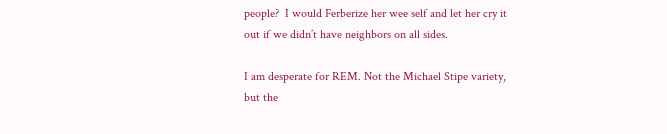people?  I would Ferberize her wee self and let her cry it out if we didn’t have neighbors on all sides.

I am desperate for REM. Not the Michael Stipe variety, but the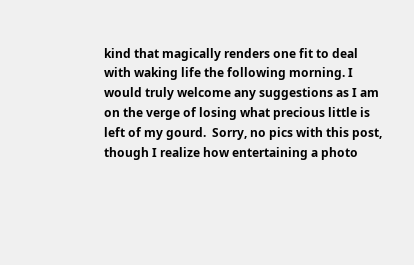kind that magically renders one fit to deal with waking life the following morning. I would truly welcome any suggestions as I am on the verge of losing what precious little is left of my gourd.  Sorry, no pics with this post, though I realize how entertaining a photo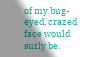of my bug-eyed, crazed face would surly be.